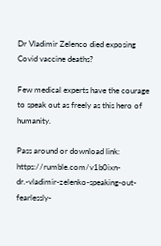Dr Vladimir Zelenco died exposing Covid vaccine deaths?

Few medical experts have the courage to speak out as freely as this hero of humanity.

Pass around or download link: https://rumble.com/v1b0ixn-dr.-vladimir-zelenko-speaking-out-fearlessly-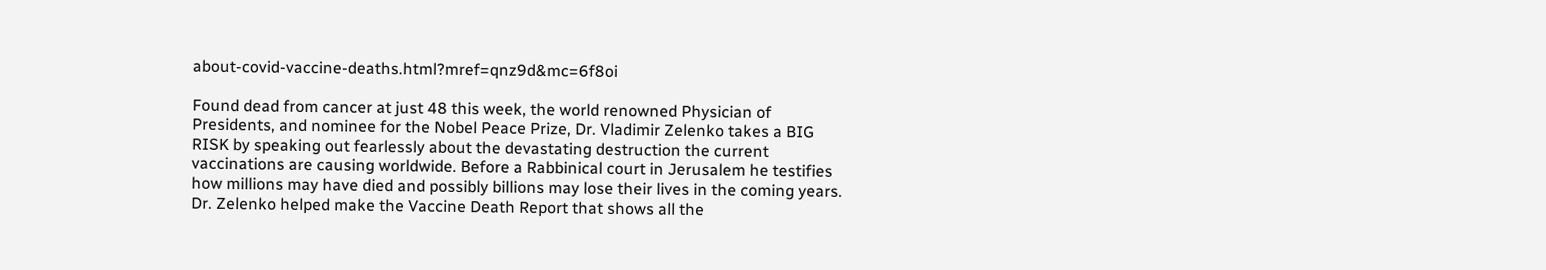about-covid-vaccine-deaths.html?mref=qnz9d&mc=6f8oi

Found dead from cancer at just 48 this week, the world renowned Physician of Presidents, and nominee for the Nobel Peace Prize, Dr. Vladimir Zelenko takes a BIG RISK by speaking out fearlessly about the devastating destruction the current vaccinations are causing worldwide. Before a Rabbinical court in Jerusalem he testifies how millions may have died and possibly billions may lose their lives in the coming years. Dr. Zelenko helped make the Vaccine Death Report that shows all the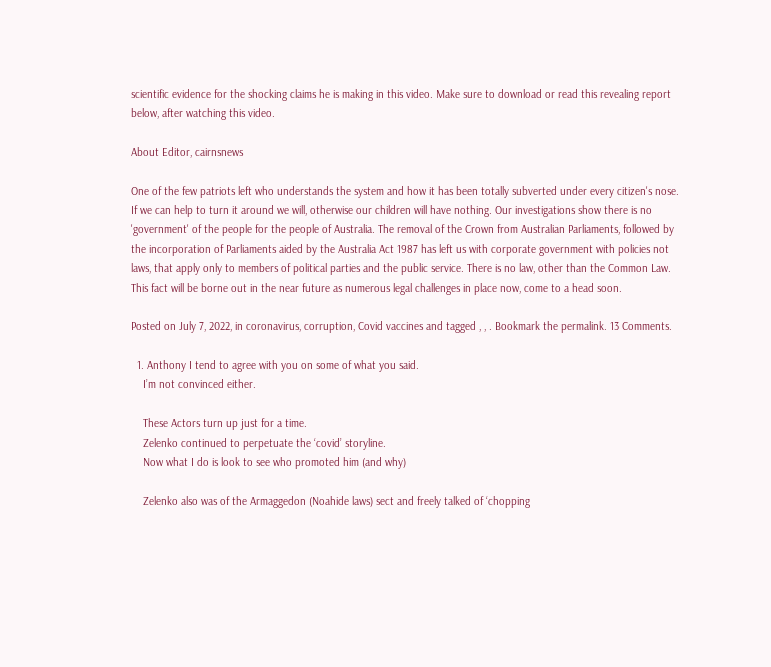scientific evidence for the shocking claims he is making in this video. Make sure to download or read this revealing report below, after watching this video.

About Editor, cairnsnews

One of the few patriots left who understands the system and how it has been totally subverted under every citizen's nose. If we can help to turn it around we will, otherwise our children will have nothing. Our investigations show there is no 'government' of the people for the people of Australia. The removal of the Crown from Australian Parliaments, followed by the incorporation of Parliaments aided by the Australia Act 1987 has left us with corporate government with policies not laws, that apply only to members of political parties and the public service. There is no law, other than the Common Law. This fact will be borne out in the near future as numerous legal challenges in place now, come to a head soon.

Posted on July 7, 2022, in coronavirus, corruption, Covid vaccines and tagged , , . Bookmark the permalink. 13 Comments.

  1. Anthony I tend to agree with you on some of what you said.
    I’m not convinced either.

    These Actors turn up just for a time.
    Zelenko continued to perpetuate the ‘covid’ storyline.
    Now what I do is look to see who promoted him (and why)

    Zelenko also was of the Armaggedon (Noahide laws) sect and freely talked of ‘chopping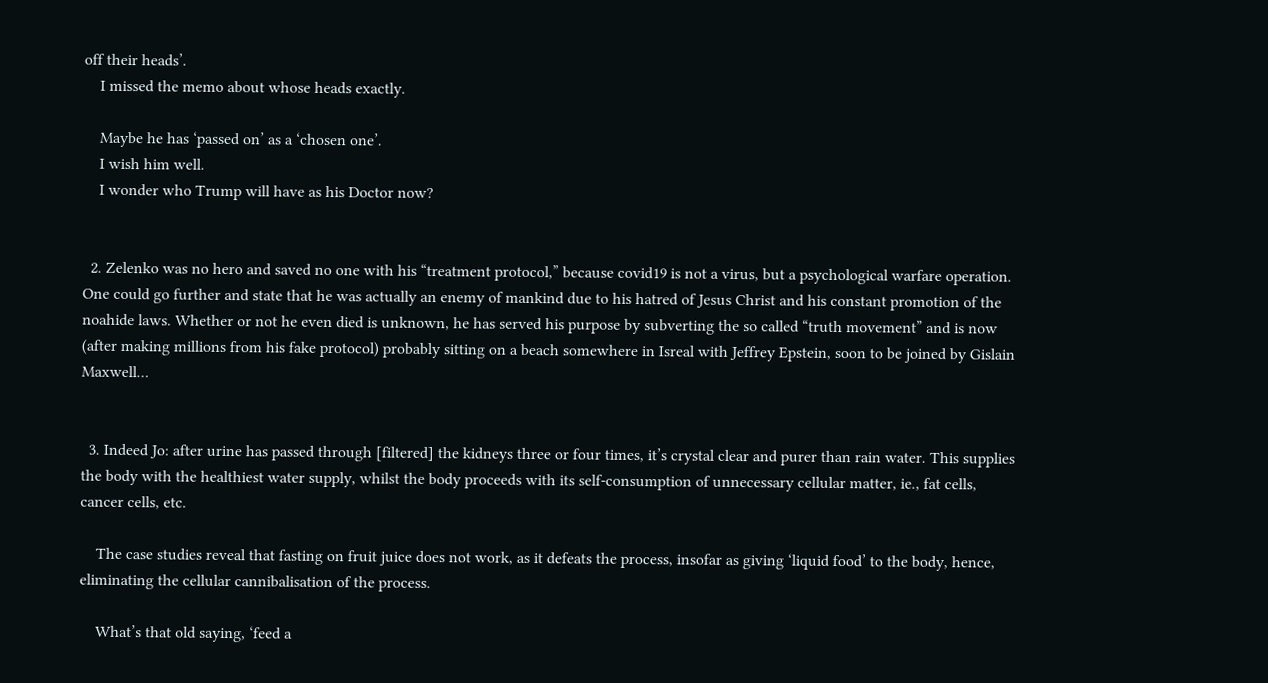off their heads’.
    I missed the memo about whose heads exactly.

    Maybe he has ‘passed on’ as a ‘chosen one’.
    I wish him well.
    I wonder who Trump will have as his Doctor now?


  2. Zelenko was no hero and saved no one with his “treatment protocol,” because covid19 is not a virus, but a psychological warfare operation. One could go further and state that he was actually an enemy of mankind due to his hatred of Jesus Christ and his constant promotion of the noahide laws. Whether or not he even died is unknown, he has served his purpose by subverting the so called “truth movement” and is now (after making millions from his fake protocol) probably sitting on a beach somewhere in Isreal with Jeffrey Epstein, soon to be joined by Gislain Maxwell…


  3. Indeed Jo: after urine has passed through [filtered] the kidneys three or four times, it’s crystal clear and purer than rain water. This supplies the body with the healthiest water supply, whilst the body proceeds with its self-consumption of unnecessary cellular matter, ie., fat cells, cancer cells, etc.

    The case studies reveal that fasting on fruit juice does not work, as it defeats the process, insofar as giving ‘liquid food’ to the body, hence, eliminating the cellular cannibalisation of the process.

    What’s that old saying, ‘feed a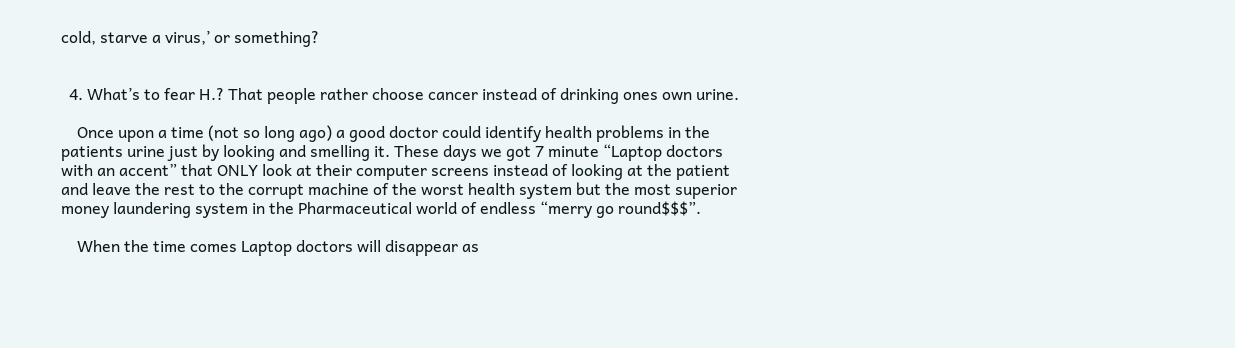cold, starve a virus,’ or something?


  4. What’s to fear H.? That people rather choose cancer instead of drinking ones own urine.

    Once upon a time (not so long ago) a good doctor could identify health problems in the patients urine just by looking and smelling it. These days we got 7 minute “Laptop doctors with an accent” that ONLY look at their computer screens instead of looking at the patient and leave the rest to the corrupt machine of the worst health system but the most superior money laundering system in the Pharmaceutical world of endless “merry go round$$$”.

    When the time comes Laptop doctors will disappear as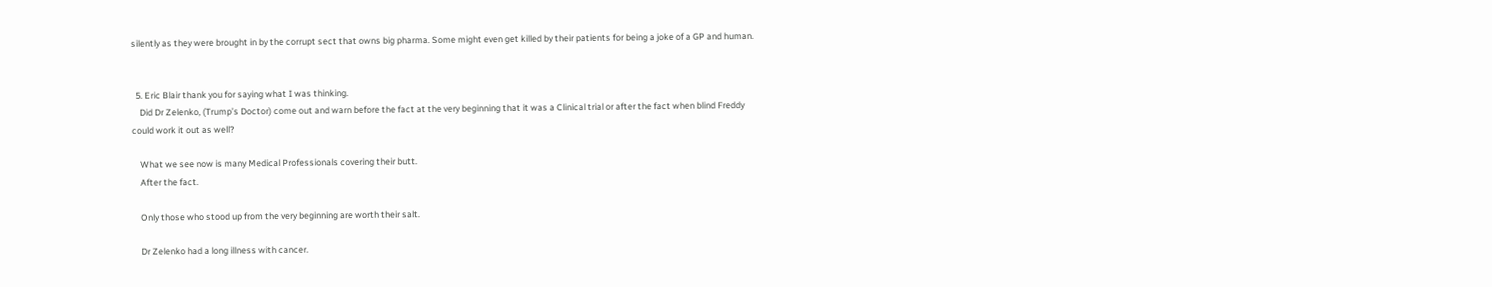silently as they were brought in by the corrupt sect that owns big pharma. Some might even get killed by their patients for being a joke of a GP and human.


  5. Eric Blair thank you for saying what I was thinking.
    Did Dr Zelenko, (Trump’s Doctor) come out and warn before the fact at the very beginning that it was a Clinical trial or after the fact when blind Freddy could work it out as well?

    What we see now is many Medical Professionals covering their butt.
    After the fact.

    Only those who stood up from the very beginning are worth their salt.

    Dr Zelenko had a long illness with cancer.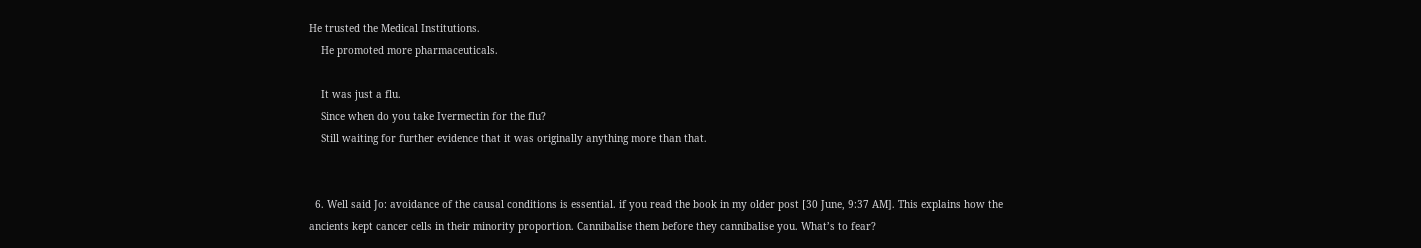He trusted the Medical Institutions.
    He promoted more pharmaceuticals.

    It was just a flu.
    Since when do you take Ivermectin for the flu?
    Still waiting for further evidence that it was originally anything more than that.


  6. Well said Jo: avoidance of the causal conditions is essential. if you read the book in my older post [30 June, 9:37 AM]. This explains how the ancients kept cancer cells in their minority proportion. Cannibalise them before they cannibalise you. What’s to fear?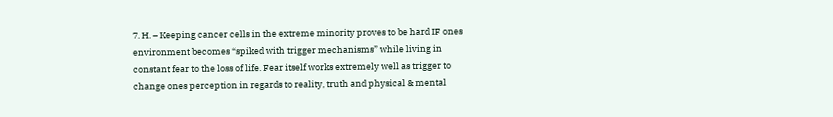7. H. – Keeping cancer cells in the extreme minority proves to be hard IF ones environment becomes “spiked with trigger mechanisms” while living in constant fear to the loss of life. Fear itself works extremely well as trigger to change ones perception in regards to reality, truth and physical & mental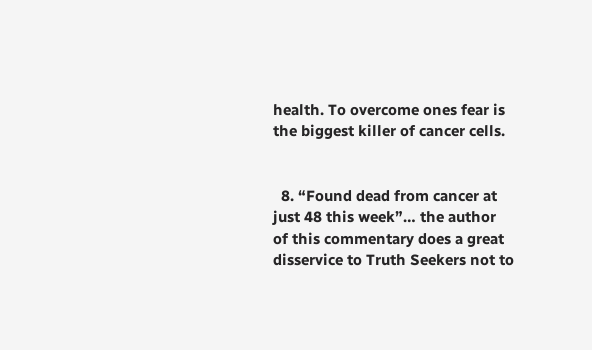health. To overcome ones fear is the biggest killer of cancer cells.


  8. “Found dead from cancer at just 48 this week”… the author of this commentary does a great disservice to Truth Seekers not to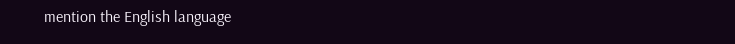mention the English language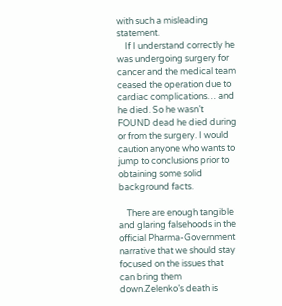with such a misleading statement.
    If I understand correctly he was undergoing surgery for cancer and the medical team ceased the operation due to cardiac complications… and he died. So he wasn’t FOUND dead he died during or from the surgery. I would caution anyone who wants to jump to conclusions prior to obtaining some solid background facts.

    There are enough tangible and glaring falsehoods in the official Pharma-Government narrative that we should stay focused on the issues that can bring them down.Zelenko’s death is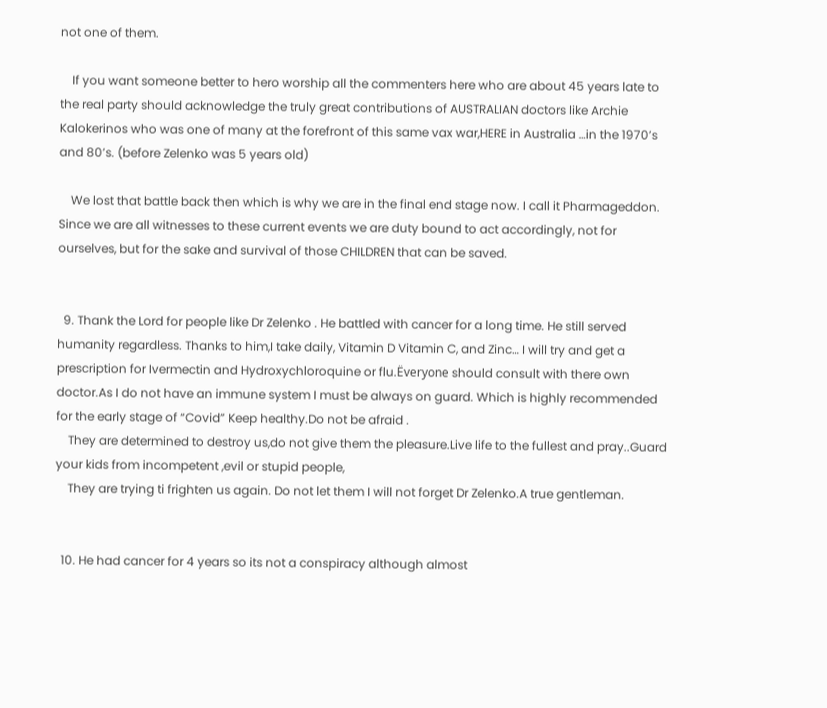not one of them.

    If you want someone better to hero worship all the commenters here who are about 45 years late to the real party should acknowledge the truly great contributions of AUSTRALIAN doctors like Archie Kalokerinos who was one of many at the forefront of this same vax war,HERE in Australia …in the 1970’s and 80’s. (before Zelenko was 5 years old)

    We lost that battle back then which is why we are in the final end stage now. I call it Pharmageddon. Since we are all witnesses to these current events we are duty bound to act accordingly, not for ourselves, but for the sake and survival of those CHILDREN that can be saved.


  9. Thank the Lord for people like Dr Zelenko . He battled with cancer for a long time. He still served humanity regardless. Thanks to him,I take daily, Vitamin D Vitamin C, and Zinc… I will try and get a prescription for Ivermectin and Hydroxychloroquine or flu.Ëveryone should consult with there own doctor.As I do not have an immune system I must be always on guard. Which is highly recommended for the early stage of “Covid” Keep healthy.Do not be afraid .
    They are determined to destroy us,do not give them the pleasure.Live life to the fullest and pray..Guard your kids from incompetent ,evil or stupid people,
    They are trying ti frighten us again. Do not let them I will not forget Dr Zelenko.A true gentleman.


  10. He had cancer for 4 years so its not a conspiracy although almost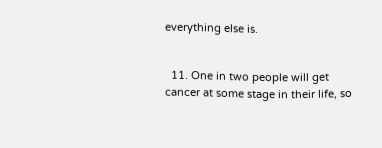everything else is.


  11. One in two people will get cancer at some stage in their life, so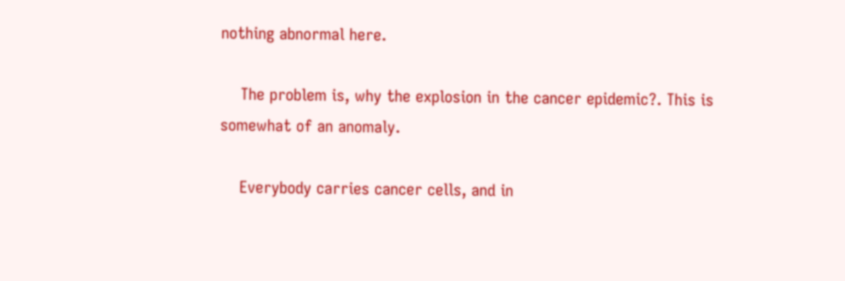nothing abnormal here.

    The problem is, why the explosion in the cancer epidemic?. This is somewhat of an anomaly.

    Everybody carries cancer cells, and in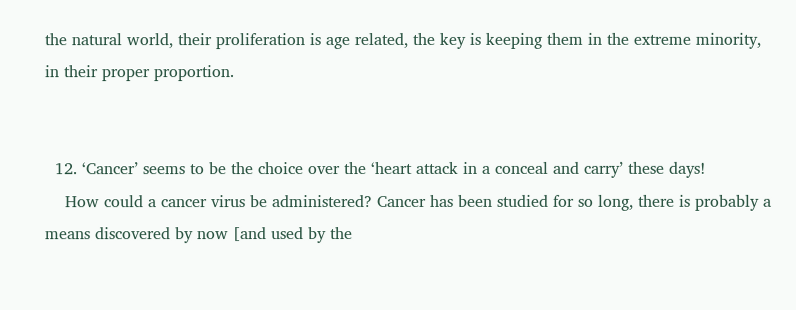the natural world, their proliferation is age related, the key is keeping them in the extreme minority, in their proper proportion.


  12. ‘Cancer’ seems to be the choice over the ‘heart attack in a conceal and carry’ these days!
    How could a cancer virus be administered? Cancer has been studied for so long, there is probably a means discovered by now [and used by the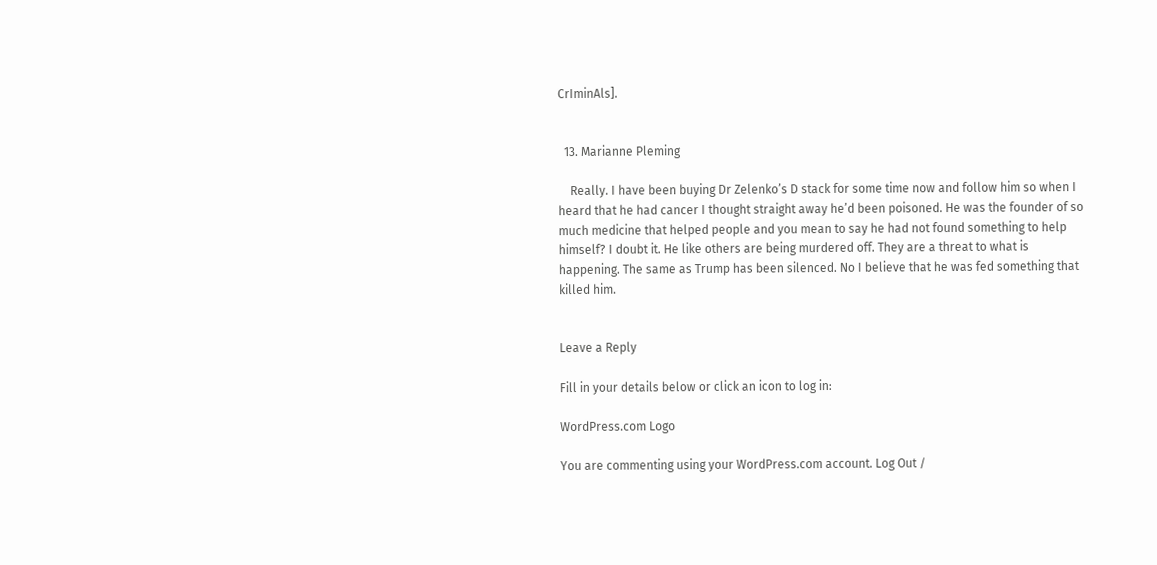CrIminAls].


  13. Marianne Pleming

    Really. I have been buying Dr Zelenko’s D stack for some time now and follow him so when I heard that he had cancer I thought straight away he’d been poisoned. He was the founder of so much medicine that helped people and you mean to say he had not found something to help himself? I doubt it. He like others are being murdered off. They are a threat to what is happening. The same as Trump has been silenced. No I believe that he was fed something that killed him.


Leave a Reply

Fill in your details below or click an icon to log in:

WordPress.com Logo

You are commenting using your WordPress.com account. Log Out /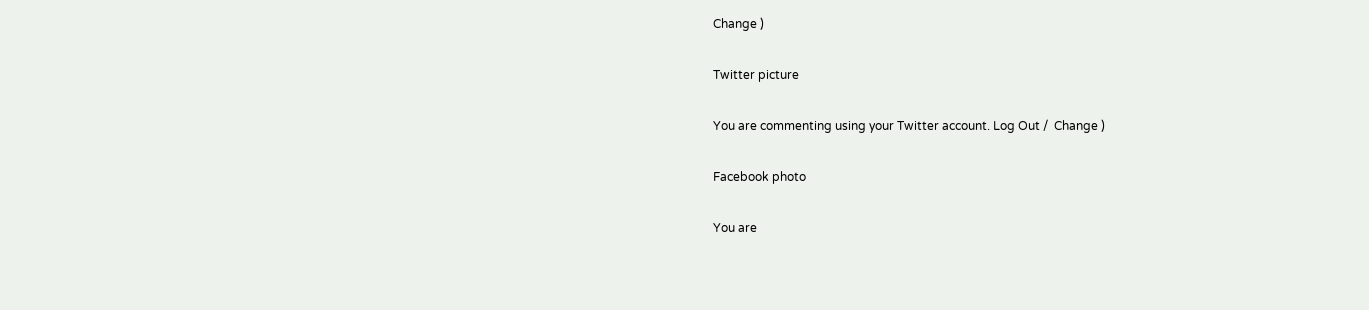Change )

Twitter picture

You are commenting using your Twitter account. Log Out /  Change )

Facebook photo

You are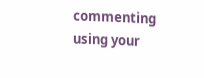commenting using your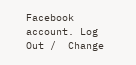Facebook account. Log Out /  Change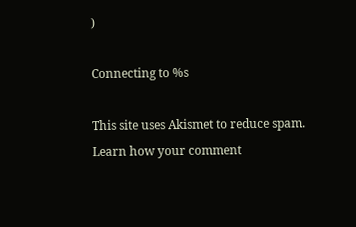)

Connecting to %s

This site uses Akismet to reduce spam. Learn how your comment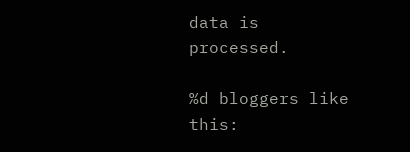data is processed.

%d bloggers like this: